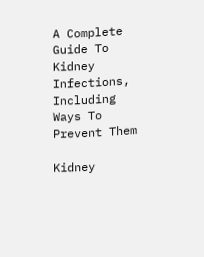A Complete Guide To Kidney Infections, Including Ways To Prevent Them

Kidney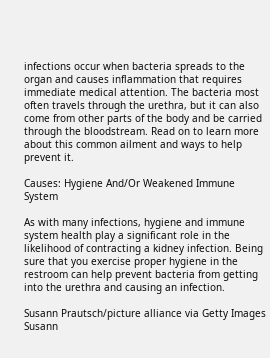infections occur when bacteria spreads to the organ and causes inflammation that requires immediate medical attention. The bacteria most often travels through the urethra, but it can also come from other parts of the body and be carried through the bloodstream. Read on to learn more about this common ailment and ways to help prevent it.

Causes: Hygiene And/Or Weakened Immune System

As with many infections, hygiene and immune system health play a significant role in the likelihood of contracting a kidney infection. Being sure that you exercise proper hygiene in the restroom can help prevent bacteria from getting into the urethra and causing an infection.

Susann Prautsch/picture alliance via Getty Images
Susann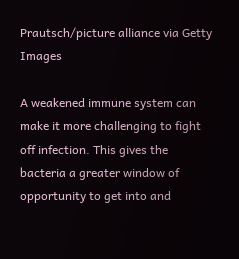Prautsch/picture alliance via Getty Images

A weakened immune system can make it more challenging to fight off infection. This gives the bacteria a greater window of opportunity to get into and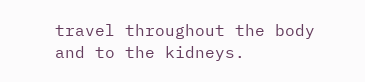travel throughout the body and to the kidneys.